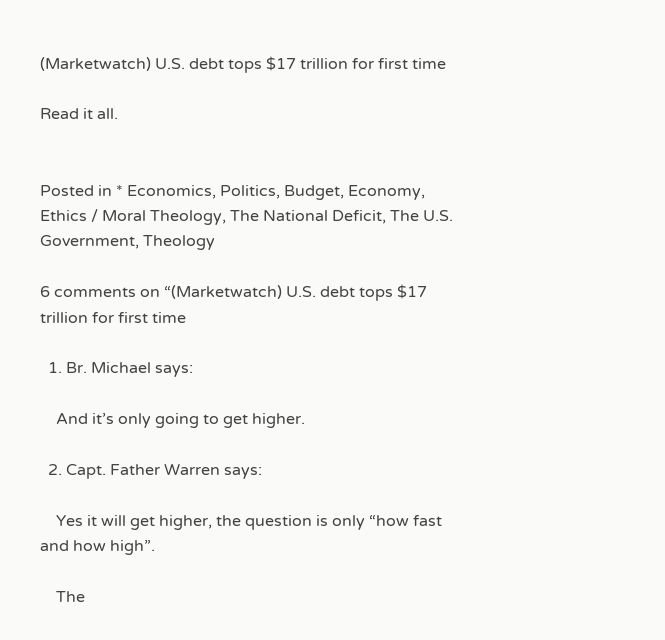(Marketwatch) U.S. debt tops $17 trillion for first time

Read it all.


Posted in * Economics, Politics, Budget, Economy, Ethics / Moral Theology, The National Deficit, The U.S. Government, Theology

6 comments on “(Marketwatch) U.S. debt tops $17 trillion for first time

  1. Br. Michael says:

    And it’s only going to get higher.

  2. Capt. Father Warren says:

    Yes it will get higher, the question is only “how fast and how high”.

    The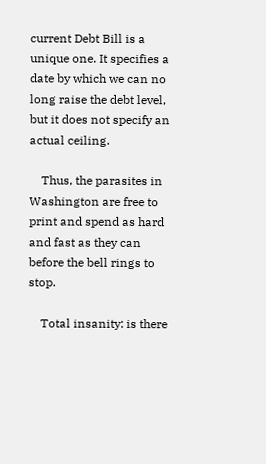current Debt Bill is a unique one. It specifies a date by which we can no long raise the debt level, but it does not specify an actual ceiling.

    Thus, the parasites in Washington are free to print and spend as hard and fast as they can before the bell rings to stop.

    Total insanity: is there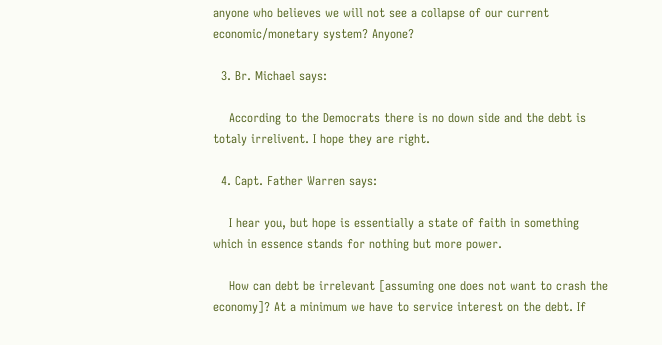anyone who believes we will not see a collapse of our current economic/monetary system? Anyone?

  3. Br. Michael says:

    According to the Democrats there is no down side and the debt is totaly irrelivent. I hope they are right.

  4. Capt. Father Warren says:

    I hear you, but hope is essentially a state of faith in something which in essence stands for nothing but more power.

    How can debt be irrelevant [assuming one does not want to crash the economy]? At a minimum we have to service interest on the debt. If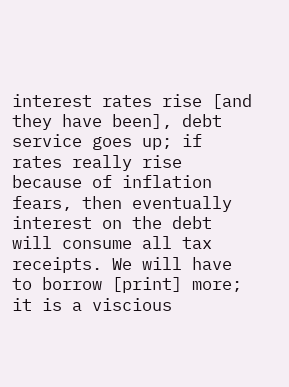interest rates rise [and they have been], debt service goes up; if rates really rise because of inflation fears, then eventually interest on the debt will consume all tax receipts. We will have to borrow [print] more; it is a viscious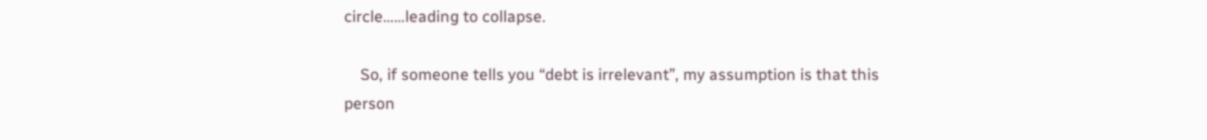circle……leading to collapse.

    So, if someone tells you “debt is irrelevant”, my assumption is that this person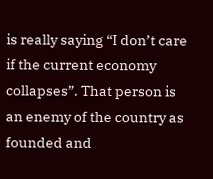is really saying “I don’t care if the current economy collapses”. That person is an enemy of the country as founded and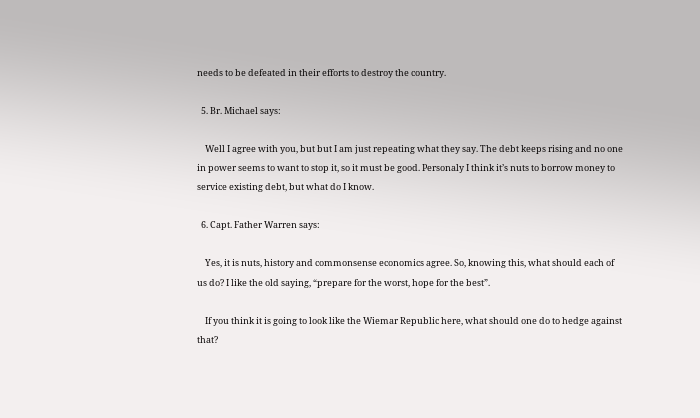needs to be defeated in their efforts to destroy the country.

  5. Br. Michael says:

    Well I agree with you, but but I am just repeating what they say. The debt keeps rising and no one in power seems to want to stop it, so it must be good. Personaly I think it’s nuts to borrow money to service existing debt, but what do I know.

  6. Capt. Father Warren says:

    Yes, it is nuts, history and commonsense economics agree. So, knowing this, what should each of us do? I like the old saying, “prepare for the worst, hope for the best”.

    If you think it is going to look like the Wiemar Republic here, what should one do to hedge against that?